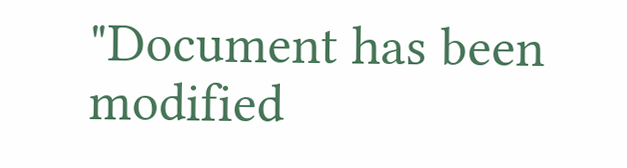"Document has been modified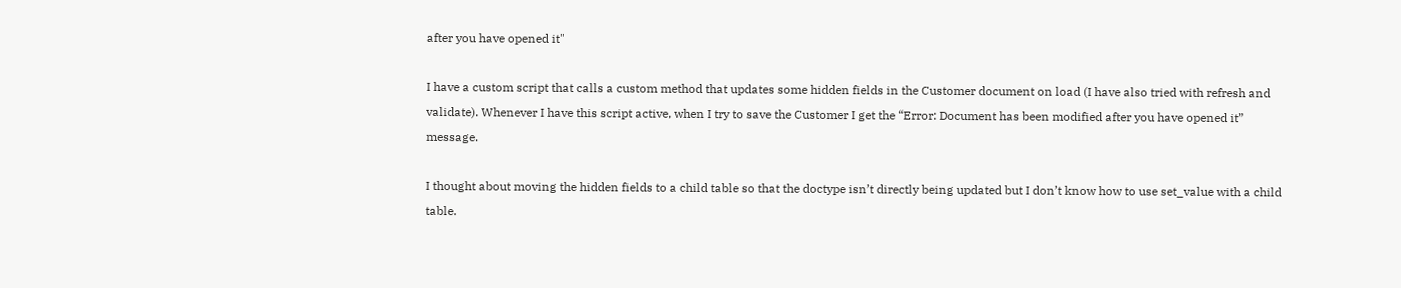after you have opened it"

I have a custom script that calls a custom method that updates some hidden fields in the Customer document on load (I have also tried with refresh and validate). Whenever I have this script active, when I try to save the Customer I get the “Error: Document has been modified after you have opened it” message.

I thought about moving the hidden fields to a child table so that the doctype isn’t directly being updated but I don’t know how to use set_value with a child table.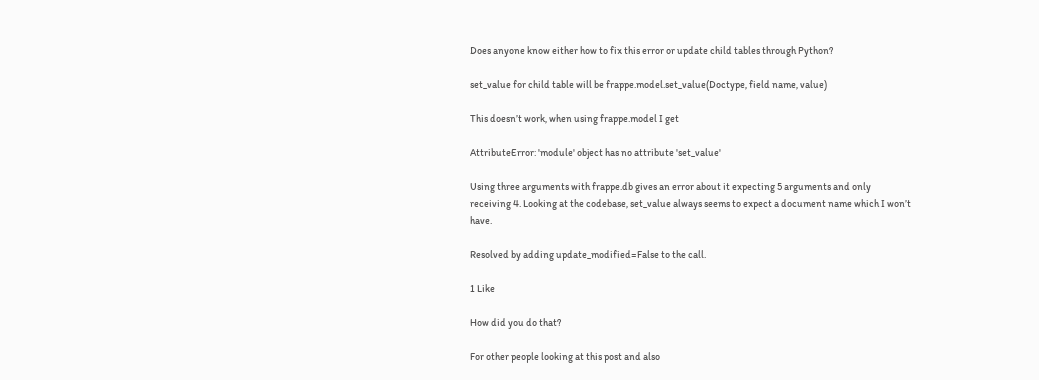Does anyone know either how to fix this error or update child tables through Python?

set_value for child table will be frappe.model.set_value(Doctype, field name, value)

This doesn’t work, when using frappe.model I get

AttributeError: 'module' object has no attribute 'set_value'

Using three arguments with frappe.db gives an error about it expecting 5 arguments and only receiving 4. Looking at the codebase, set_value always seems to expect a document name which I won’t have.

Resolved by adding update_modified=False to the call.

1 Like

How did you do that?

For other people looking at this post and also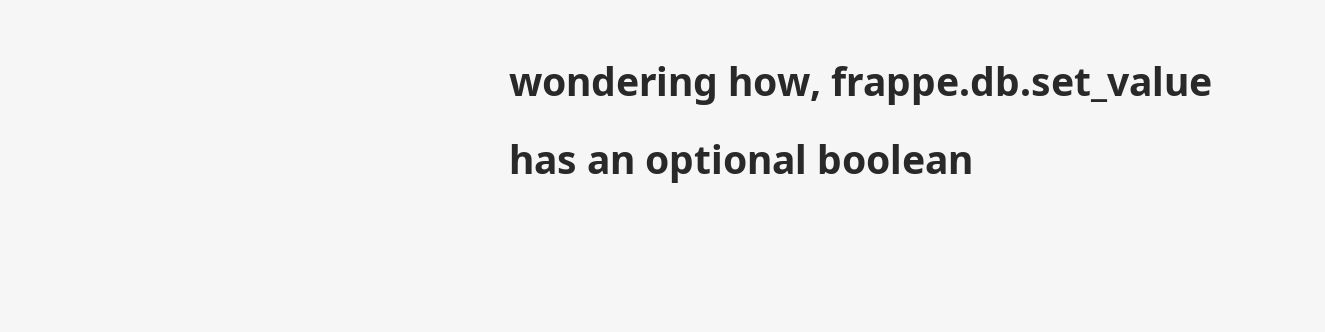wondering how, frappe.db.set_value has an optional boolean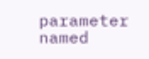parameter named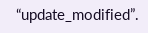“update_modified”.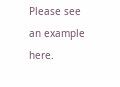Please see an example here.